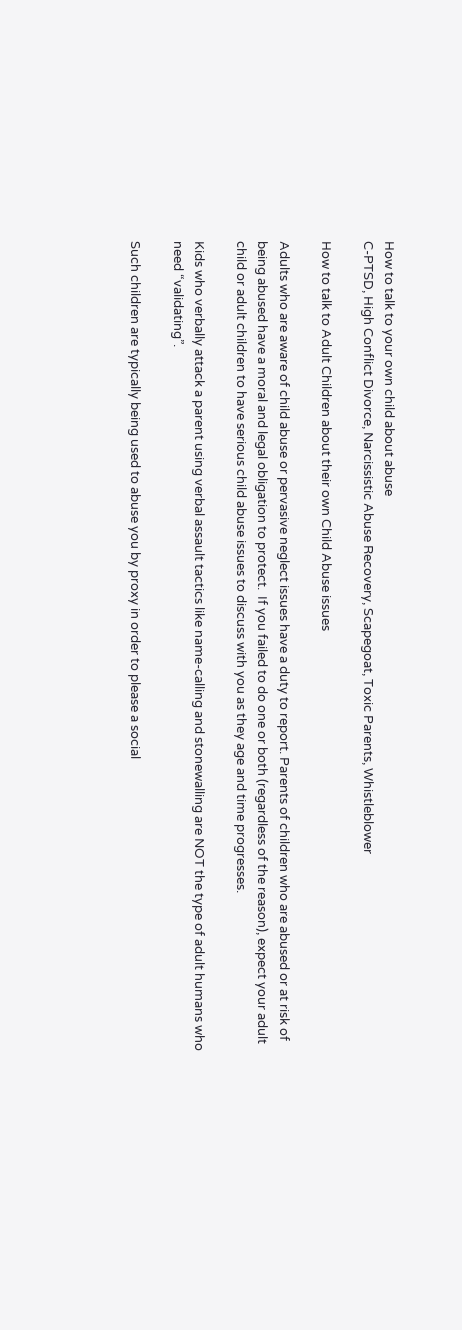How to talk to your own child about abuse
C-PTSD, High Conflict Divorce, Narcissistic Abuse Recovery, Scapegoat, Toxic Parents, Whistleblower

How to talk to Adult Children about their own Child Abuse issues

Adults who are aware of child abuse or pervasive neglect issues have a duty to report. Parents of children who are abused or at risk of being abused have a moral and legal obligation to protect.  If you failed to do one or both (regardless of the reason), expect your adult child or adult children to have serious child abuse issues to discuss with you as they age and time progresses.

Kids who verbally attack a parent using verbal assault tactics like name-calling and stonewalling are NOT the type of adult humans who need “validating”.

Such children are typically being used to abuse you by proxy in order to please a social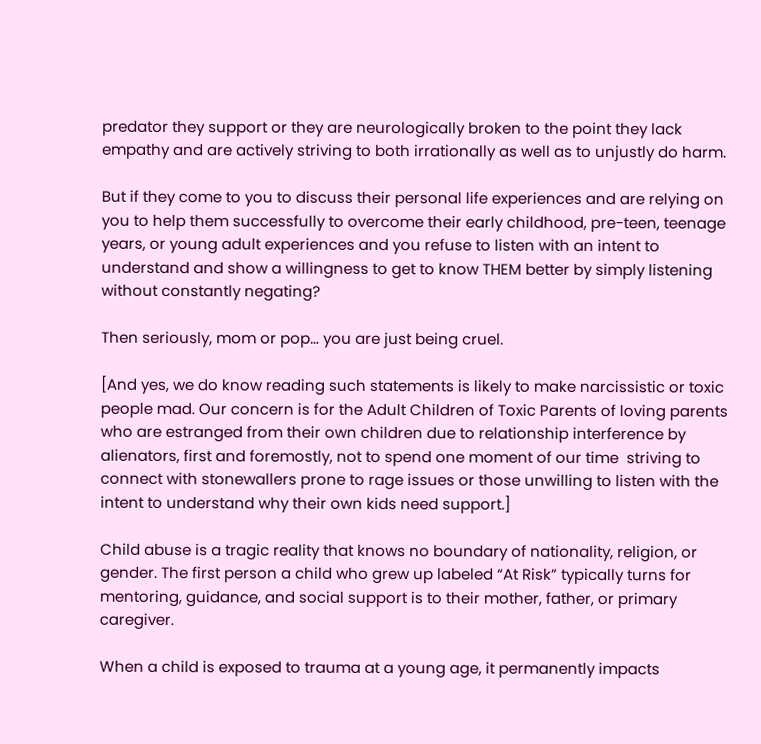predator they support or they are neurologically broken to the point they lack empathy and are actively striving to both irrationally as well as to unjustly do harm.

But if they come to you to discuss their personal life experiences and are relying on you to help them successfully to overcome their early childhood, pre-teen, teenage years, or young adult experiences and you refuse to listen with an intent to understand and show a willingness to get to know THEM better by simply listening without constantly negating?

Then seriously, mom or pop… you are just being cruel.

[And yes, we do know reading such statements is likely to make narcissistic or toxic people mad. Our concern is for the Adult Children of Toxic Parents of loving parents who are estranged from their own children due to relationship interference by alienators, first and foremostly, not to spend one moment of our time  striving to connect with stonewallers prone to rage issues or those unwilling to listen with the intent to understand why their own kids need support.]

Child abuse is a tragic reality that knows no boundary of nationality, religion, or gender. The first person a child who grew up labeled “At Risk” typically turns for mentoring, guidance, and social support is to their mother, father, or primary caregiver.

When a child is exposed to trauma at a young age, it permanently impacts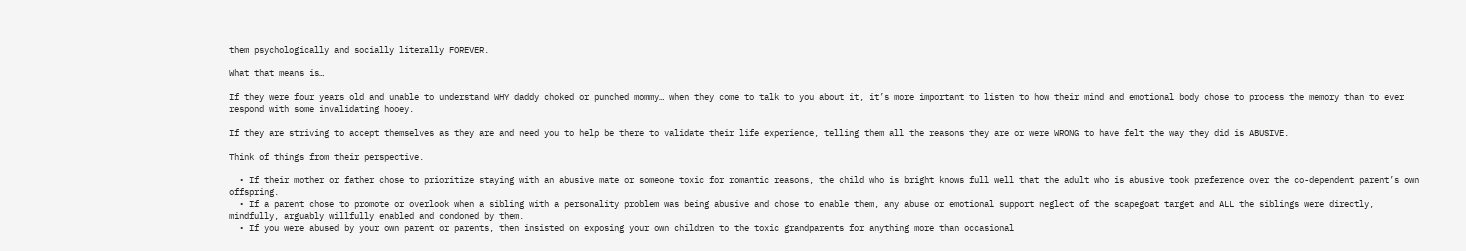them psychologically and socially literally FOREVER.

What that means is…

If they were four years old and unable to understand WHY daddy choked or punched mommy… when they come to talk to you about it, it’s more important to listen to how their mind and emotional body chose to process the memory than to ever respond with some invalidating hooey.

If they are striving to accept themselves as they are and need you to help be there to validate their life experience, telling them all the reasons they are or were WRONG to have felt the way they did is ABUSIVE.

Think of things from their perspective.

  • If their mother or father chose to prioritize staying with an abusive mate or someone toxic for romantic reasons, the child who is bright knows full well that the adult who is abusive took preference over the co-dependent parent’s own offspring.
  • If a parent chose to promote or overlook when a sibling with a personality problem was being abusive and chose to enable them, any abuse or emotional support neglect of the scapegoat target and ALL the siblings were directly, mindfully, arguably willfully enabled and condoned by them.
  • If you were abused by your own parent or parents, then insisted on exposing your own children to the toxic grandparents for anything more than occasional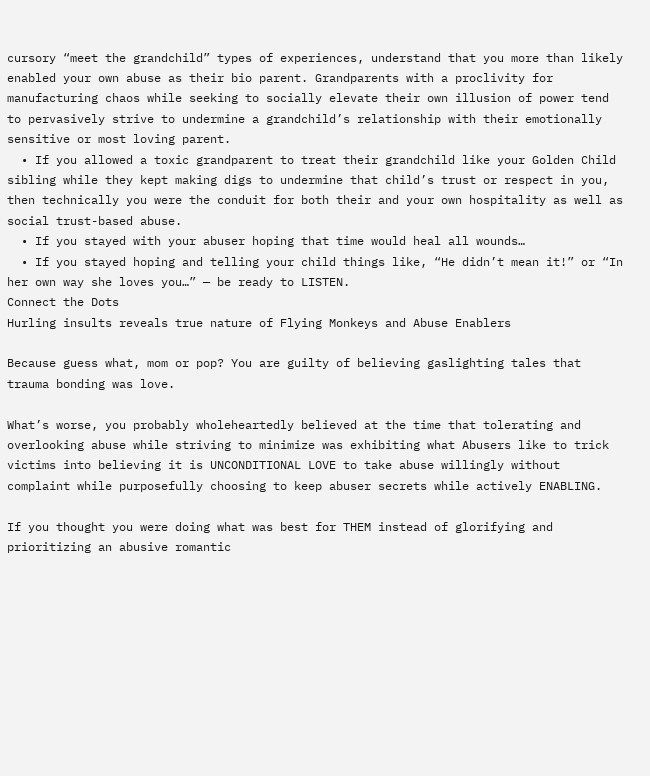cursory “meet the grandchild” types of experiences, understand that you more than likely enabled your own abuse as their bio parent. Grandparents with a proclivity for manufacturing chaos while seeking to socially elevate their own illusion of power tend to pervasively strive to undermine a grandchild’s relationship with their emotionally sensitive or most loving parent.
  • If you allowed a toxic grandparent to treat their grandchild like your Golden Child sibling while they kept making digs to undermine that child’s trust or respect in you, then technically you were the conduit for both their and your own hospitality as well as social trust-based abuse.
  • If you stayed with your abuser hoping that time would heal all wounds…
  • If you stayed hoping and telling your child things like, “He didn’t mean it!” or “In her own way she loves you…” — be ready to LISTEN.
Connect the Dots
Hurling insults reveals true nature of Flying Monkeys and Abuse Enablers

Because guess what, mom or pop? You are guilty of believing gaslighting tales that trauma bonding was love.

What’s worse, you probably wholeheartedly believed at the time that tolerating and overlooking abuse while striving to minimize was exhibiting what Abusers like to trick victims into believing it is UNCONDITIONAL LOVE to take abuse willingly without complaint while purposefully choosing to keep abuser secrets while actively ENABLING.

If you thought you were doing what was best for THEM instead of glorifying and prioritizing an abusive romantic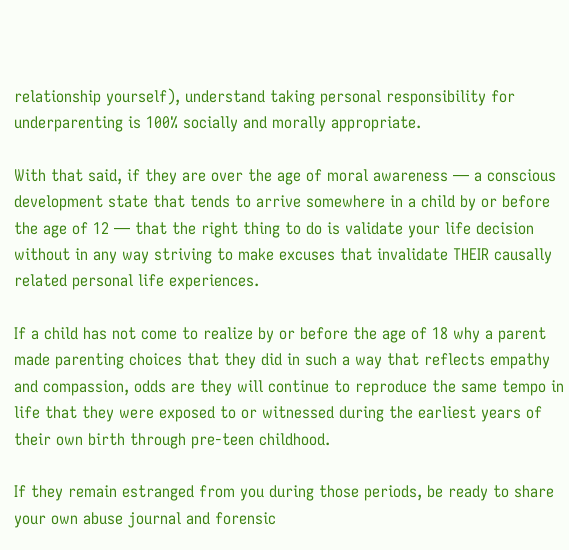relationship yourself), understand taking personal responsibility for underparenting is 100% socially and morally appropriate.

With that said, if they are over the age of moral awareness — a conscious development state that tends to arrive somewhere in a child by or before the age of 12 — that the right thing to do is validate your life decision without in any way striving to make excuses that invalidate THEIR causally related personal life experiences.

If a child has not come to realize by or before the age of 18 why a parent made parenting choices that they did in such a way that reflects empathy and compassion, odds are they will continue to reproduce the same tempo in life that they were exposed to or witnessed during the earliest years of their own birth through pre-teen childhood.

If they remain estranged from you during those periods, be ready to share your own abuse journal and forensic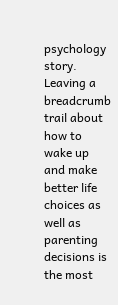psychology story. Leaving a breadcrumb trail about how to wake up and make better life choices as well as parenting decisions is the most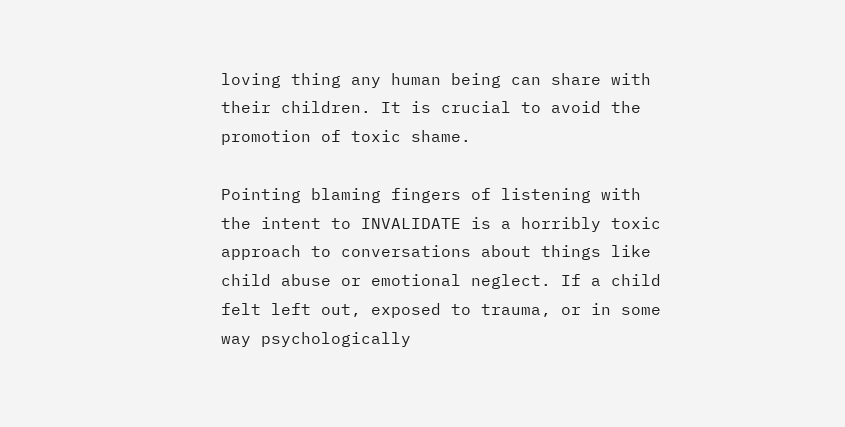loving thing any human being can share with their children. It is crucial to avoid the promotion of toxic shame.

Pointing blaming fingers of listening with the intent to INVALIDATE is a horribly toxic approach to conversations about things like child abuse or emotional neglect. If a child felt left out, exposed to trauma, or in some way psychologically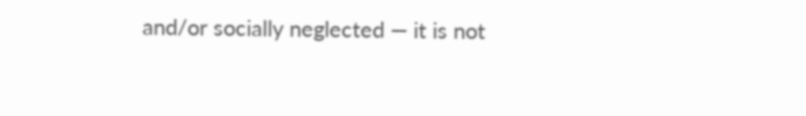and/or socially neglected — it is not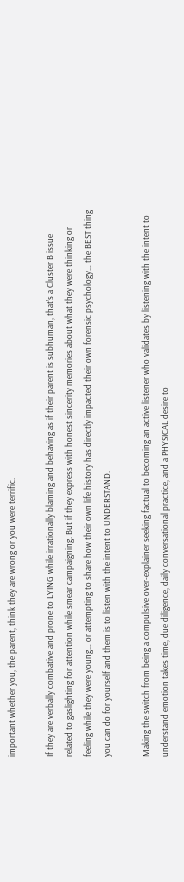important whether you, the parent, think they are wrong or you were terrific.

If they are verbally combative and prone to LYING while irrationally blaming and behaving as if their parent is subhuman, that’s a Cluster B issue related to gaslighting for attention while smear campaigning. But if they express with honest sincerity memories about what they were thinking or feeling while they were young… or attempting to share how their own life history has directly impacted their own forensic psychology… the BEST thing you can do for yourself and them is to listen with the intent to UNDERSTAND.

Making the switch from being a compulsive over-explainer seeking factual to becoming an active listener who validates by listening with the intent to understand emotion takes time, due diligence, daily conversational practice, and a PHYSICAL desire to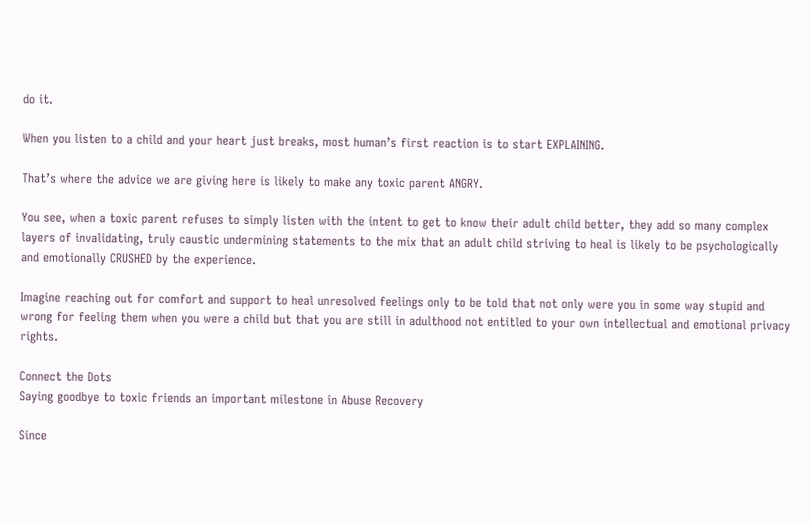do it.

When you listen to a child and your heart just breaks, most human’s first reaction is to start EXPLAINING.

That’s where the advice we are giving here is likely to make any toxic parent ANGRY.

You see, when a toxic parent refuses to simply listen with the intent to get to know their adult child better, they add so many complex layers of invalidating, truly caustic undermining statements to the mix that an adult child striving to heal is likely to be psychologically and emotionally CRUSHED by the experience.

Imagine reaching out for comfort and support to heal unresolved feelings only to be told that not only were you in some way stupid and wrong for feeling them when you were a child but that you are still in adulthood not entitled to your own intellectual and emotional privacy rights.

Connect the Dots
Saying goodbye to toxic friends an important milestone in Abuse Recovery

Since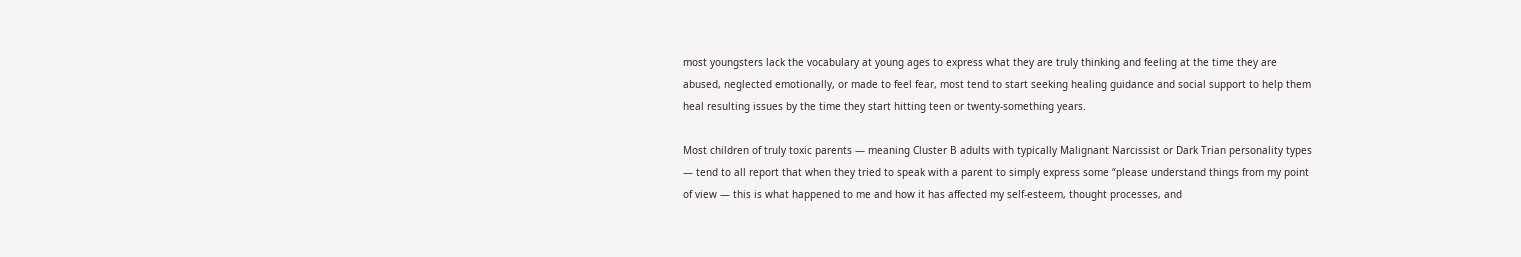most youngsters lack the vocabulary at young ages to express what they are truly thinking and feeling at the time they are abused, neglected emotionally, or made to feel fear, most tend to start seeking healing guidance and social support to help them heal resulting issues by the time they start hitting teen or twenty-something years.

Most children of truly toxic parents — meaning Cluster B adults with typically Malignant Narcissist or Dark Trian personality types — tend to all report that when they tried to speak with a parent to simply express some “please understand things from my point of view — this is what happened to me and how it has affected my self-esteem, thought processes, and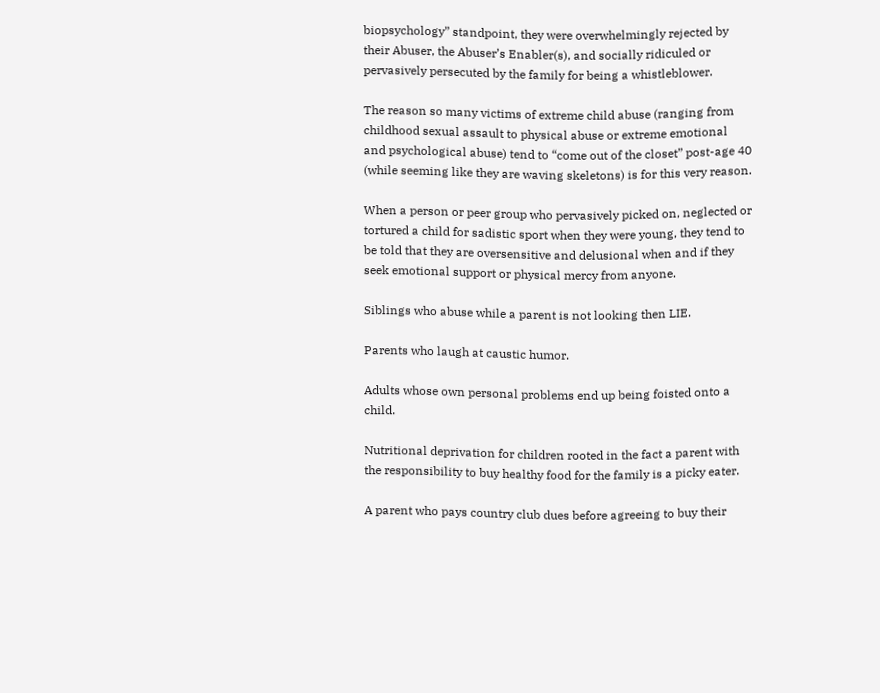biopsychology” standpoint, they were overwhelmingly rejected by their Abuser, the Abuser’s Enabler(s), and socially ridiculed or pervasively persecuted by the family for being a whistleblower.

The reason so many victims of extreme child abuse (ranging from childhood sexual assault to physical abuse or extreme emotional and psychological abuse) tend to “come out of the closet” post-age 40 (while seeming like they are waving skeletons) is for this very reason.

When a person or peer group who pervasively picked on, neglected or tortured a child for sadistic sport when they were young, they tend to be told that they are oversensitive and delusional when and if they seek emotional support or physical mercy from anyone.

Siblings who abuse while a parent is not looking then LIE.

Parents who laugh at caustic humor.

Adults whose own personal problems end up being foisted onto a child.

Nutritional deprivation for children rooted in the fact a parent with the responsibility to buy healthy food for the family is a picky eater.

A parent who pays country club dues before agreeing to buy their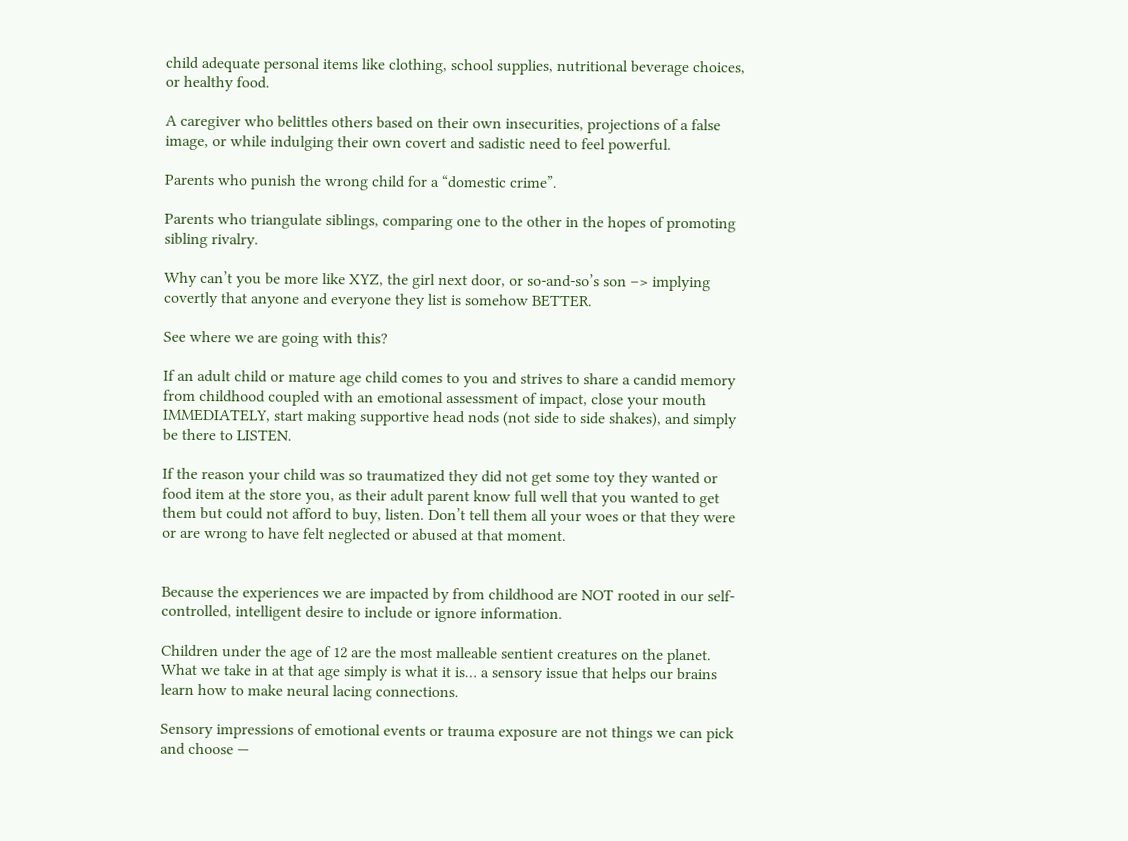child adequate personal items like clothing, school supplies, nutritional beverage choices, or healthy food.

A caregiver who belittles others based on their own insecurities, projections of a false image, or while indulging their own covert and sadistic need to feel powerful.

Parents who punish the wrong child for a “domestic crime”.

Parents who triangulate siblings, comparing one to the other in the hopes of promoting sibling rivalry.

Why can’t you be more like XYZ, the girl next door, or so-and-so’s son –> implying covertly that anyone and everyone they list is somehow BETTER.

See where we are going with this?

If an adult child or mature age child comes to you and strives to share a candid memory from childhood coupled with an emotional assessment of impact, close your mouth IMMEDIATELY, start making supportive head nods (not side to side shakes), and simply be there to LISTEN.

If the reason your child was so traumatized they did not get some toy they wanted or food item at the store you, as their adult parent know full well that you wanted to get them but could not afford to buy, listen. Don’t tell them all your woes or that they were or are wrong to have felt neglected or abused at that moment.


Because the experiences we are impacted by from childhood are NOT rooted in our self-controlled, intelligent desire to include or ignore information.

Children under the age of 12 are the most malleable sentient creatures on the planet. What we take in at that age simply is what it is… a sensory issue that helps our brains learn how to make neural lacing connections.

Sensory impressions of emotional events or trauma exposure are not things we can pick and choose —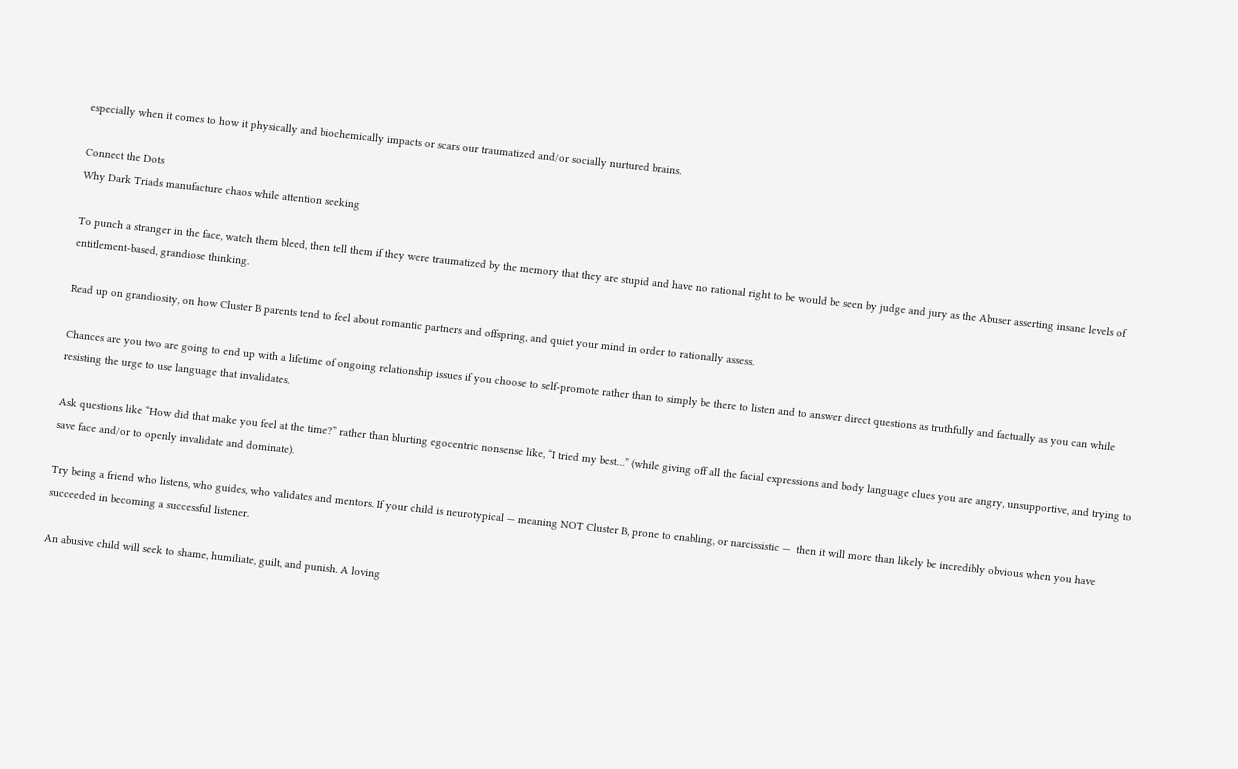especially when it comes to how it physically and biochemically impacts or scars our traumatized and/or socially nurtured brains.

Connect the Dots
Why Dark Triads manufacture chaos while attention seeking

To punch a stranger in the face, watch them bleed, then tell them if they were traumatized by the memory that they are stupid and have no rational right to be would be seen by judge and jury as the Abuser asserting insane levels of entitlement-based, grandiose thinking.

Read up on grandiosity, on how Cluster B parents tend to feel about romantic partners and offspring, and quiet your mind in order to rationally assess.

Chances are you two are going to end up with a lifetime of ongoing relationship issues if you choose to self-promote rather than to simply be there to listen and to answer direct questions as truthfully and factually as you can while resisting the urge to use language that invalidates.

Ask questions like “How did that make you feel at the time?” rather than blurting egocentric nonsense like, “I tried my best…” (while giving off all the facial expressions and body language clues you are angry, unsupportive, and trying to save face and/or to openly invalidate and dominate).

Try being a friend who listens, who guides, who validates and mentors. If your child is neurotypical — meaning NOT Cluster B, prone to enabling, or narcissistic —  then it will more than likely be incredibly obvious when you have succeeded in becoming a successful listener.

An abusive child will seek to shame, humiliate, guilt, and punish. A loving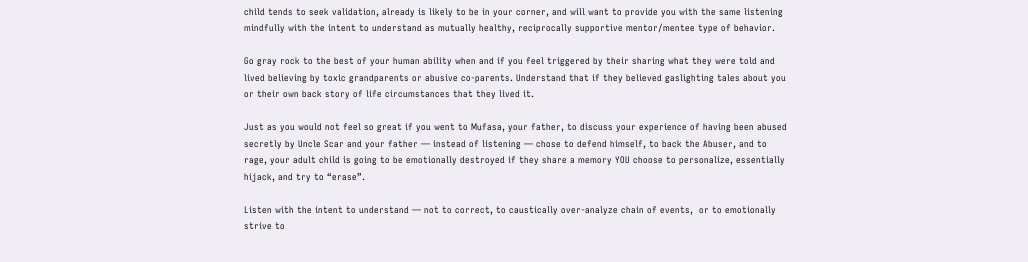child tends to seek validation, already is likely to be in your corner, and will want to provide you with the same listening mindfully with the intent to understand as mutually healthy, reciprocally supportive mentor/mentee type of behavior.

Go gray rock to the best of your human ability when and if you feel triggered by their sharing what they were told and lived believing by toxic grandparents or abusive co-parents. Understand that if they believed gaslighting tales about you or their own back story of life circumstances that they lived it.

Just as you would not feel so great if you went to Mufasa, your father, to discuss your experience of having been abused secretly by Uncle Scar and your father — instead of listening — chose to defend himself, to back the Abuser, and to rage, your adult child is going to be emotionally destroyed if they share a memory YOU choose to personalize, essentially hijack, and try to “erase”.

Listen with the intent to understand — not to correct, to caustically over-analyze chain of events,  or to emotionally strive to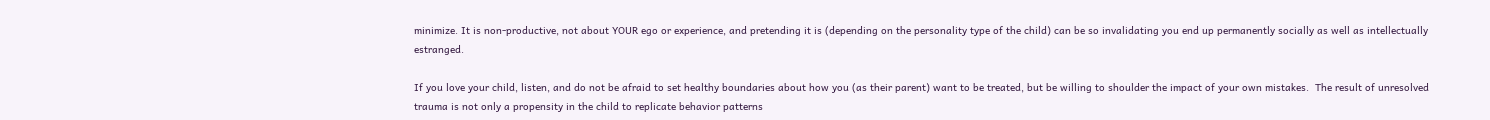minimize. It is non-productive, not about YOUR ego or experience, and pretending it is (depending on the personality type of the child) can be so invalidating you end up permanently socially as well as intellectually estranged.

If you love your child, listen, and do not be afraid to set healthy boundaries about how you (as their parent) want to be treated, but be willing to shoulder the impact of your own mistakes.  The result of unresolved trauma is not only a propensity in the child to replicate behavior patterns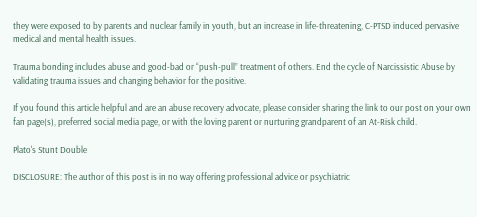they were exposed to by parents and nuclear family in youth, but an increase in life-threatening, C-PTSD induced pervasive medical and mental health issues.

Trauma bonding includes abuse and good-bad or “push-pull” treatment of others. End the cycle of Narcissistic Abuse by validating trauma issues and changing behavior for the positive.

If you found this article helpful and are an abuse recovery advocate, please consider sharing the link to our post on your own fan page(s), preferred social media page, or with the loving parent or nurturing grandparent of an At-Risk child.

Plato's Stunt Double

DISCLOSURE: The author of this post is in no way offering professional advice or psychiatric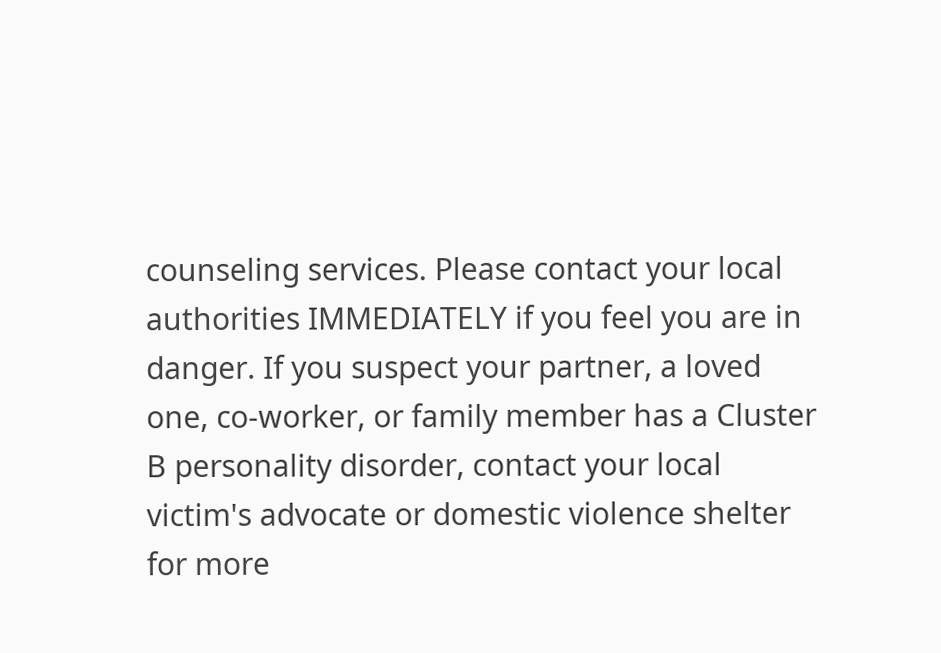counseling services. Please contact your local authorities IMMEDIATELY if you feel you are in danger. If you suspect your partner, a loved one, co-worker, or family member has a Cluster B personality disorder, contact your local victim's advocate or domestic violence shelter for more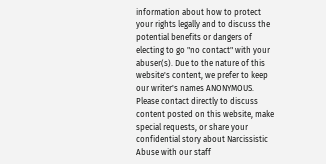information about how to protect your rights legally and to discuss the potential benefits or dangers of electing to go "no contact" with your abuser(s). Due to the nature of this website's content, we prefer to keep our writer's names ANONYMOUS. Please contact directly to discuss content posted on this website, make special requests, or share your confidential story about Narcissistic Abuse with our staff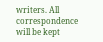writers. All correspondence will be kept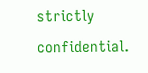strictly confidential.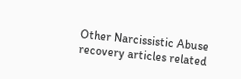Other Narcissistic Abuse recovery articles related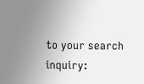to your search inquiry: